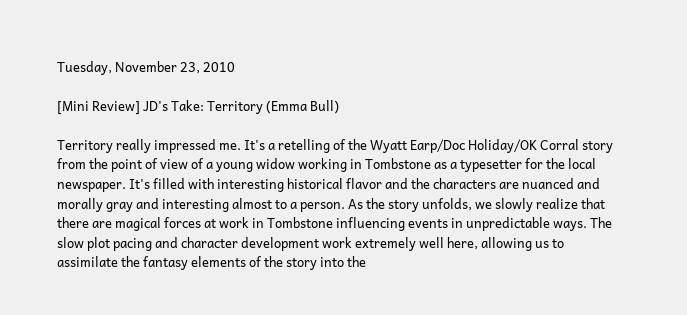Tuesday, November 23, 2010

[Mini Review] JD's Take: Territory (Emma Bull)

Territory really impressed me. It's a retelling of the Wyatt Earp/Doc Holiday/OK Corral story from the point of view of a young widow working in Tombstone as a typesetter for the local newspaper. It's filled with interesting historical flavor and the characters are nuanced and morally gray and interesting almost to a person. As the story unfolds, we slowly realize that there are magical forces at work in Tombstone influencing events in unpredictable ways. The slow plot pacing and character development work extremely well here, allowing us to assimilate the fantasy elements of the story into the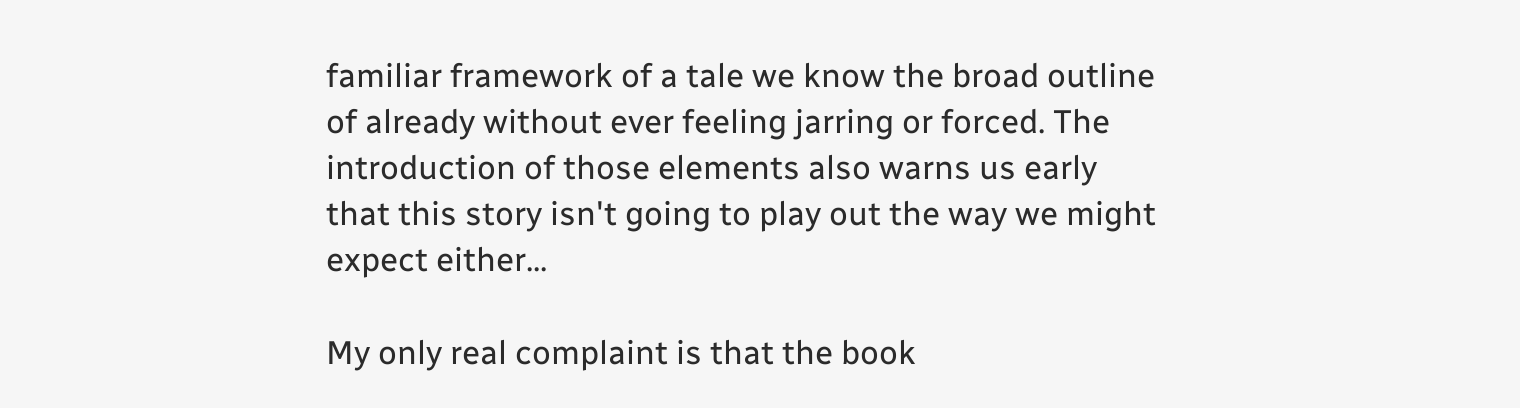familiar framework of a tale we know the broad outline of already without ever feeling jarring or forced. The introduction of those elements also warns us early that this story isn't going to play out the way we might expect either...

My only real complaint is that the book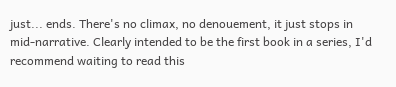just... ends. There's no climax, no denouement, it just stops in mid-narrative. Clearly intended to be the first book in a series, I'd recommend waiting to read this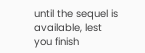until the sequel is available, lest you finish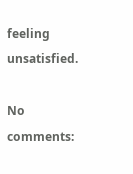feeling unsatisfied.

No comments: